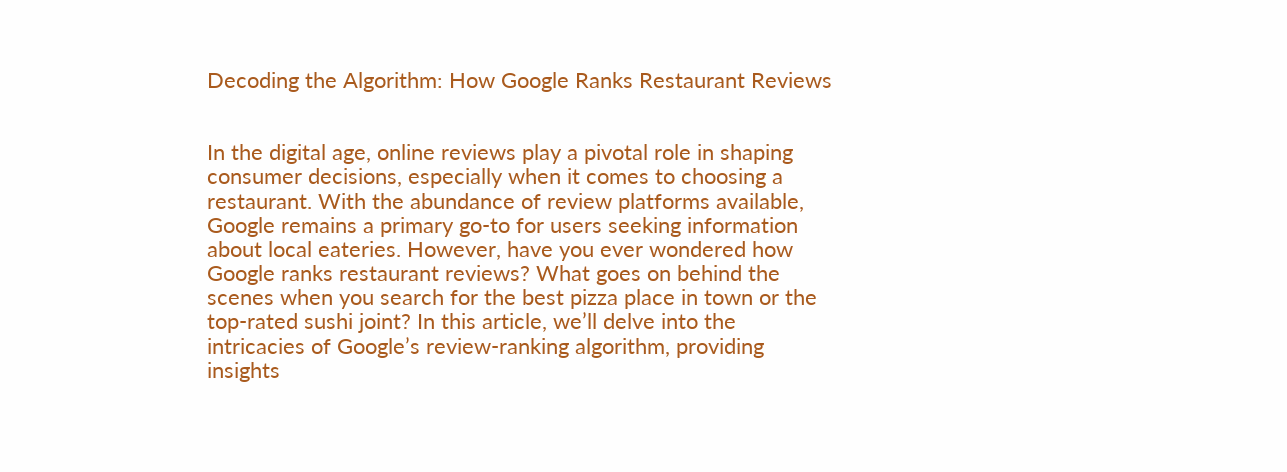Decoding the Algorithm: How Google Ranks Restaurant Reviews


In the digital age, online reviews play a pivotal role in shaping consumer decisions, especially when it comes to choosing a restaurant. With the abundance of review platforms available, Google remains a primary go-to for users seeking information about local eateries. However, have you ever wondered how Google ranks restaurant reviews? What goes on behind the scenes when you search for the best pizza place in town or the top-rated sushi joint? In this article, we’ll delve into the intricacies of Google’s review-ranking algorithm, providing insights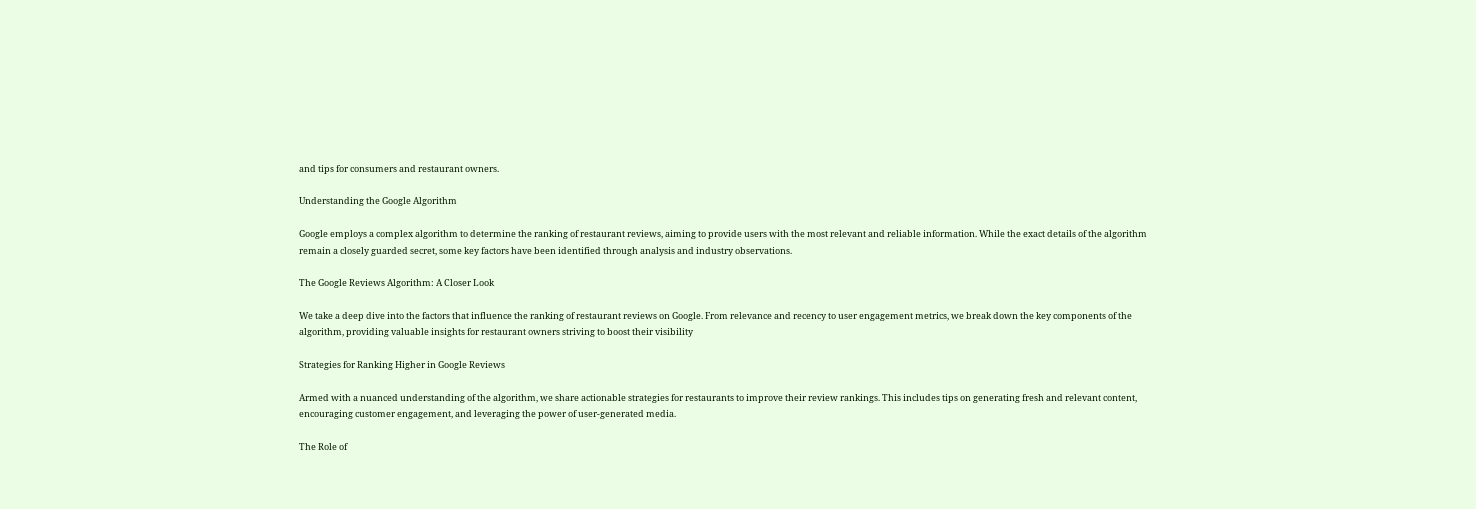and tips for consumers and restaurant owners.

Understanding the Google Algorithm

Google employs a complex algorithm to determine the ranking of restaurant reviews, aiming to provide users with the most relevant and reliable information. While the exact details of the algorithm remain a closely guarded secret, some key factors have been identified through analysis and industry observations.

The Google Reviews Algorithm: A Closer Look

We take a deep dive into the factors that influence the ranking of restaurant reviews on Google. From relevance and recency to user engagement metrics, we break down the key components of the algorithm, providing valuable insights for restaurant owners striving to boost their visibility

Strategies for Ranking Higher in Google Reviews

Armed with a nuanced understanding of the algorithm, we share actionable strategies for restaurants to improve their review rankings. This includes tips on generating fresh and relevant content, encouraging customer engagement, and leveraging the power of user-generated media.

The Role of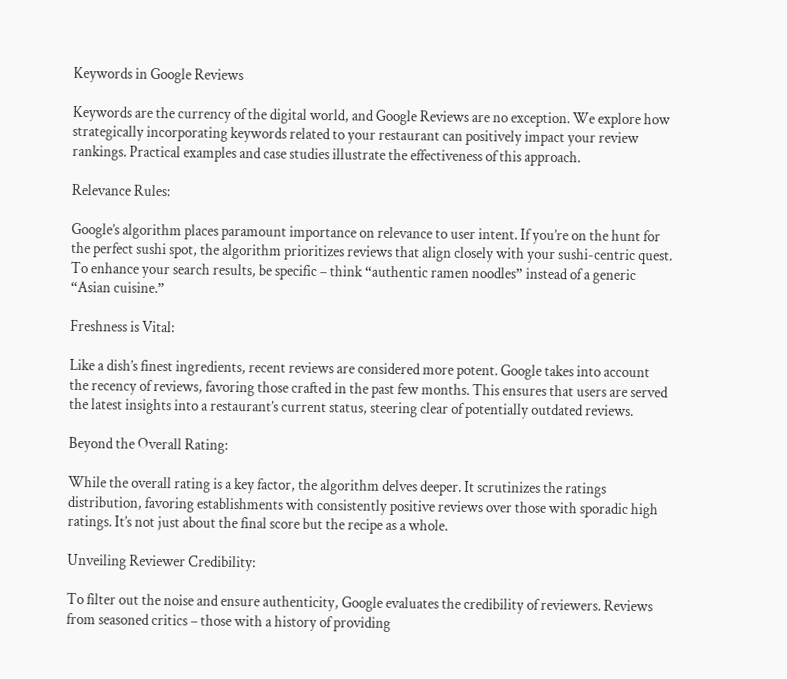Keywords in Google Reviews

Keywords are the currency of the digital world, and Google Reviews are no exception. We explore how strategically incorporating keywords related to your restaurant can positively impact your review rankings. Practical examples and case studies illustrate the effectiveness of this approach.

Relevance Rules:

Google’s algorithm places paramount importance on relevance to user intent. If you’re on the hunt for the perfect sushi spot, the algorithm prioritizes reviews that align closely with your sushi-centric quest. To enhance your search results, be specific – think “authentic ramen noodles” instead of a generic “Asian cuisine.”

Freshness is Vital:

Like a dish’s finest ingredients, recent reviews are considered more potent. Google takes into account the recency of reviews, favoring those crafted in the past few months. This ensures that users are served the latest insights into a restaurant’s current status, steering clear of potentially outdated reviews.

Beyond the Overall Rating:

While the overall rating is a key factor, the algorithm delves deeper. It scrutinizes the ratings distribution, favoring establishments with consistently positive reviews over those with sporadic high ratings. It’s not just about the final score but the recipe as a whole.

Unveiling Reviewer Credibility:

To filter out the noise and ensure authenticity, Google evaluates the credibility of reviewers. Reviews from seasoned critics – those with a history of providing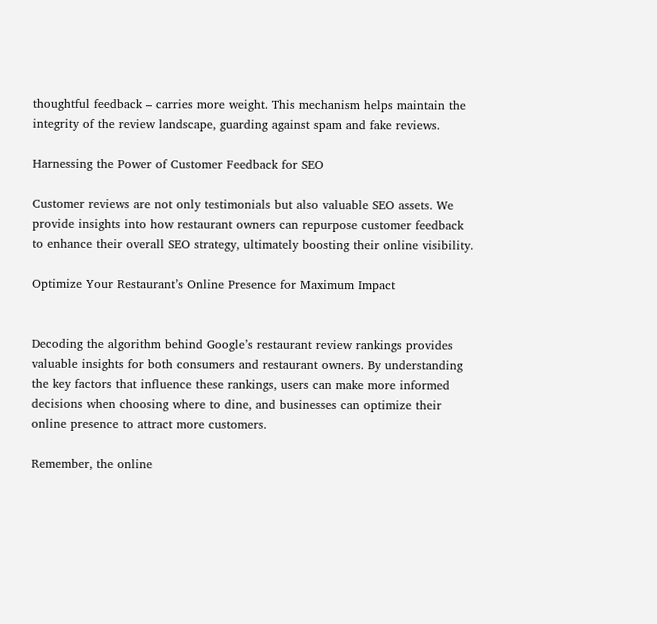thoughtful feedback – carries more weight. This mechanism helps maintain the integrity of the review landscape, guarding against spam and fake reviews.

Harnessing the Power of Customer Feedback for SEO

Customer reviews are not only testimonials but also valuable SEO assets. We provide insights into how restaurant owners can repurpose customer feedback to enhance their overall SEO strategy, ultimately boosting their online visibility.

Optimize Your Restaurant’s Online Presence for Maximum Impact


Decoding the algorithm behind Google’s restaurant review rankings provides valuable insights for both consumers and restaurant owners. By understanding the key factors that influence these rankings, users can make more informed decisions when choosing where to dine, and businesses can optimize their online presence to attract more customers.

Remember, the online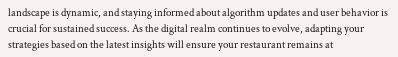landscape is dynamic, and staying informed about algorithm updates and user behavior is crucial for sustained success. As the digital realm continues to evolve, adapting your strategies based on the latest insights will ensure your restaurant remains at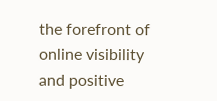the forefront of online visibility and positive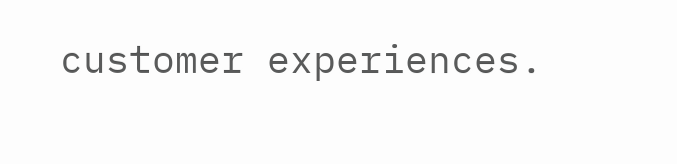customer experiences.